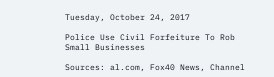Tuesday, October 24, 2017

Police Use Civil Forfeiture To Rob Small Businesses

Sources: al.com, Fox40 News, Channel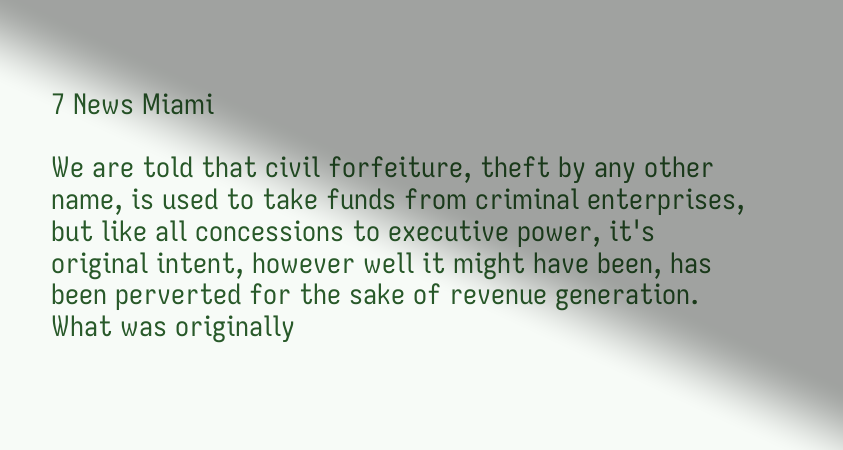7 News Miami

We are told that civil forfeiture, theft by any other name, is used to take funds from criminal enterprises, but like all concessions to executive power, it's original intent, however well it might have been, has been perverted for the sake of revenue generation. What was originally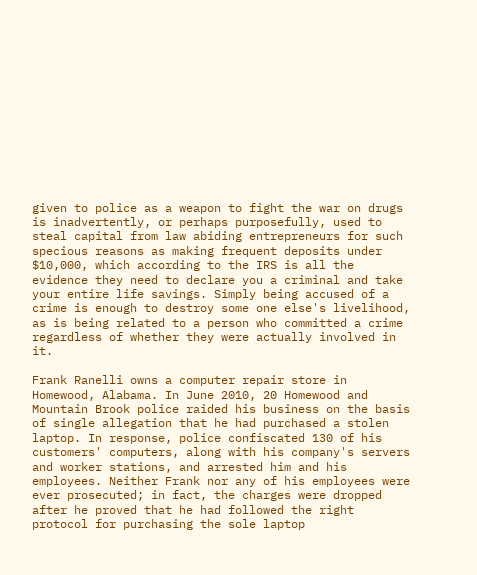given to police as a weapon to fight the war on drugs is inadvertently, or perhaps purposefully, used to steal capital from law abiding entrepreneurs for such specious reasons as making frequent deposits under $10,000, which according to the IRS is all the evidence they need to declare you a criminal and take your entire life savings. Simply being accused of a crime is enough to destroy some one else's livelihood, as is being related to a person who committed a crime regardless of whether they were actually involved in it.

Frank Ranelli owns a computer repair store in Homewood, Alabama. In June 2010, 20 Homewood and Mountain Brook police raided his business on the basis of single allegation that he had purchased a stolen laptop. In response, police confiscated 130 of his customers' computers, along with his company's servers and worker stations, and arrested him and his employees. Neither Frank nor any of his employees were ever prosecuted; in fact, the charges were dropped after he proved that he had followed the right protocol for purchasing the sole laptop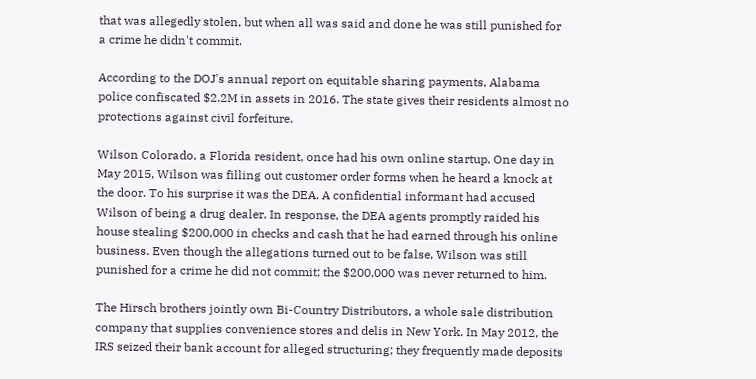that was allegedly stolen, but when all was said and done he was still punished for a crime he didn't commit.

According to the DOJ's annual report on equitable sharing payments, Alabama police confiscated $2.2M in assets in 2016. The state gives their residents almost no protections against civil forfeiture.

Wilson Colorado, a Florida resident, once had his own online startup. One day in May 2015, Wilson was filling out customer order forms when he heard a knock at the door. To his surprise it was the DEA. A confidential informant had accused Wilson of being a drug dealer. In response, the DEA agents promptly raided his house stealing $200,000 in checks and cash that he had earned through his online business. Even though the allegations turned out to be false, Wilson was still punished for a crime he did not commit; the $200,000 was never returned to him.

The Hirsch brothers jointly own Bi-Country Distributors, a whole sale distribution company that supplies convenience stores and delis in New York. In May 2012, the IRS seized their bank account for alleged structuring; they frequently made deposits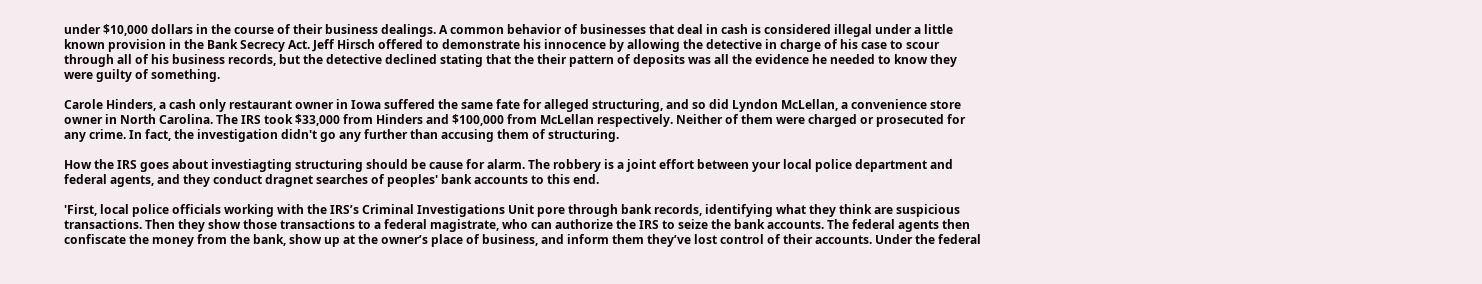under $10,000 dollars in the course of their business dealings. A common behavior of businesses that deal in cash is considered illegal under a little known provision in the Bank Secrecy Act. Jeff Hirsch offered to demonstrate his innocence by allowing the detective in charge of his case to scour through all of his business records, but the detective declined stating that the their pattern of deposits was all the evidence he needed to know they were guilty of something.

Carole Hinders, a cash only restaurant owner in Iowa suffered the same fate for alleged structuring, and so did Lyndon McLellan, a convenience store owner in North Carolina. The IRS took $33,000 from Hinders and $100,000 from McLellan respectively. Neither of them were charged or prosecuted for any crime. In fact, the investigation didn't go any further than accusing them of structuring.

How the IRS goes about investiagting structuring should be cause for alarm. The robbery is a joint effort between your local police department and federal agents, and they conduct dragnet searches of peoples' bank accounts to this end.

'First, local police officials working with the IRS’s Criminal Investigations Unit pore through bank records, identifying what they think are suspicious transactions. Then they show those transactions to a federal magistrate, who can authorize the IRS to seize the bank accounts. The federal agents then confiscate the money from the bank, show up at the owner’s place of business, and inform them they’ve lost control of their accounts. Under the federal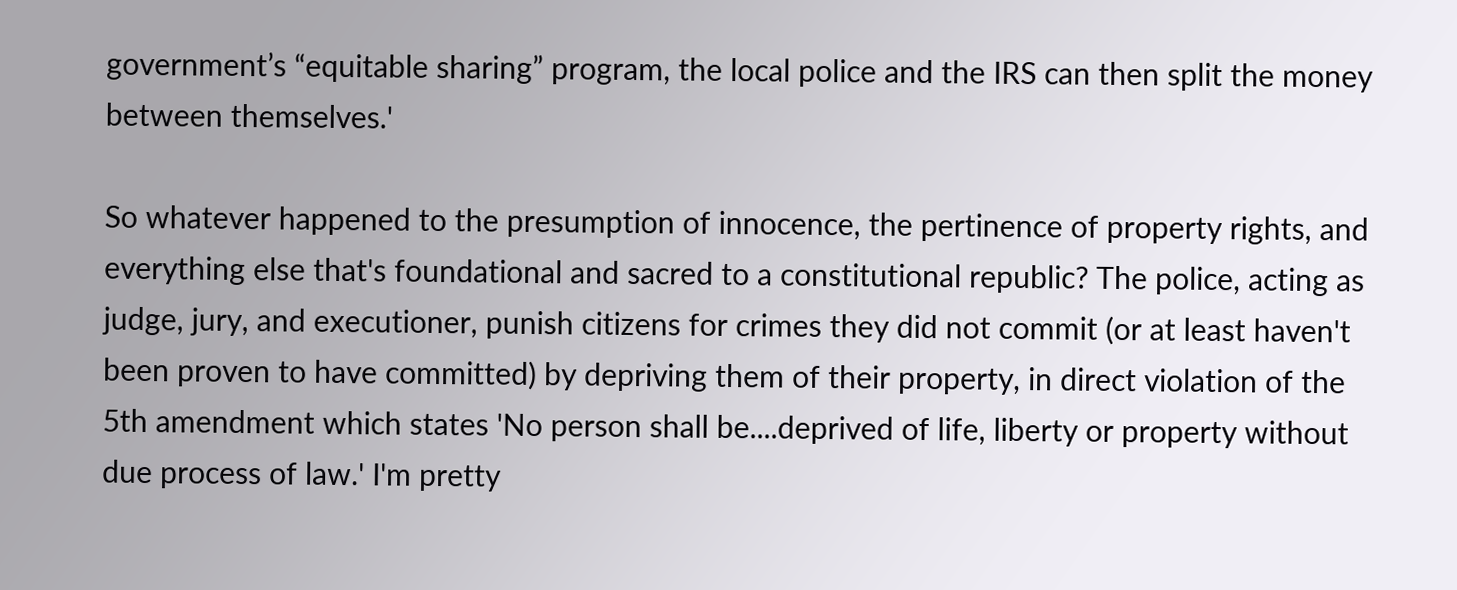government’s “equitable sharing” program, the local police and the IRS can then split the money between themselves.'

So whatever happened to the presumption of innocence, the pertinence of property rights, and everything else that's foundational and sacred to a constitutional republic? The police, acting as judge, jury, and executioner, punish citizens for crimes they did not commit (or at least haven't been proven to have committed) by depriving them of their property, in direct violation of the 5th amendment which states 'No person shall be....deprived of life, liberty or property without due process of law.' I'm pretty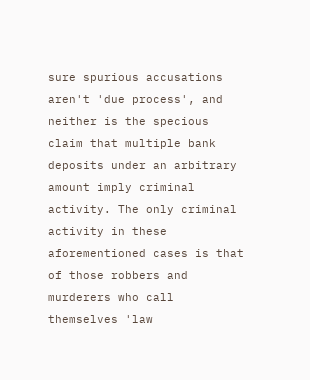sure spurious accusations aren't 'due process', and neither is the specious claim that multiple bank deposits under an arbitrary amount imply criminal activity. The only criminal activity in these aforementioned cases is that of those robbers and murderers who call themselves 'law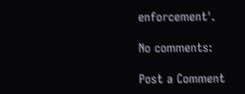enforcement'.

No comments:

Post a Comment